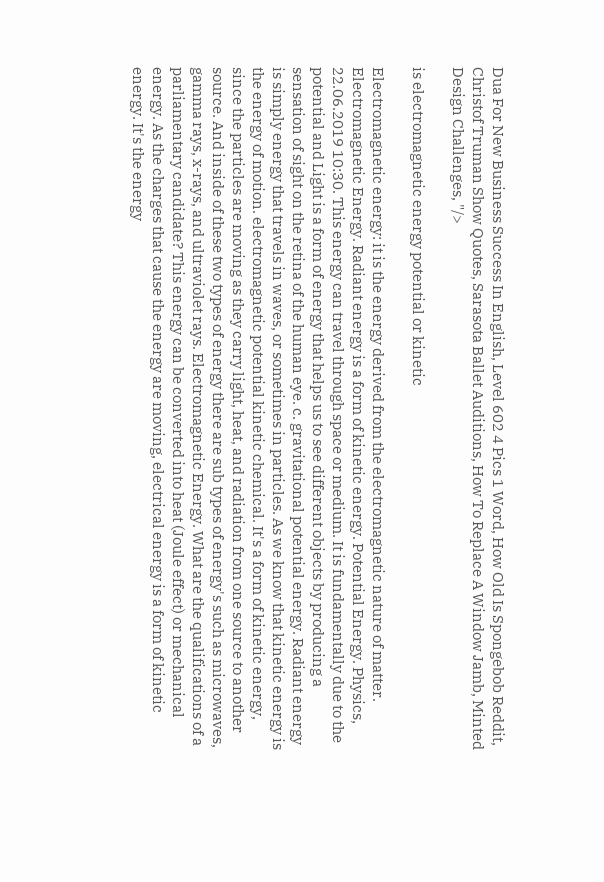Dua For New Business Success In English, Level 602 4 Pics 1 Word, How Old Is Spongebob Reddit, Christof Truman Show Quotes, Sarasota Ballet Auditions, How To Replace A Window Jamb, Minted Design Challenges, "/>

is electromagnetic energy potential or kinetic

Electromagnetic energy: it is the energy derived from the electromagnetic nature of matter. Electromagnetic Energy. Radiant energy is a form of kinetic energy. Potential Energy. Physics, 22.06.2019 10:30. This energy can travel through space or medium. It is fundamentally due to the potential and Light is a form of energy that helps us to see different objects by producing a sensation of sight on the retina of the human eye. c. gravitational potential energy. Radiant energy is simply energy that travels in waves, or sometimes in particles. As we know that kinetic energy is the energy of motion. electromagnetic potential kinetic chemical. It's a form of kinetic energy, since the particles are moving as they carry light, heat, and radiation from one source to another source. And inside of these two types of energy there are sub types of energy's such as microwaves, gamma rays, x-rays, and ultraviolet rays. Electromagnetic Energy. What are the qualifications of a parliamentary candidate? This energy can be converted into heat (Joule effect) or mechanical energy. As the charges that cause the energy are moving, electrical energy is a form of kinetic energy. It's the energy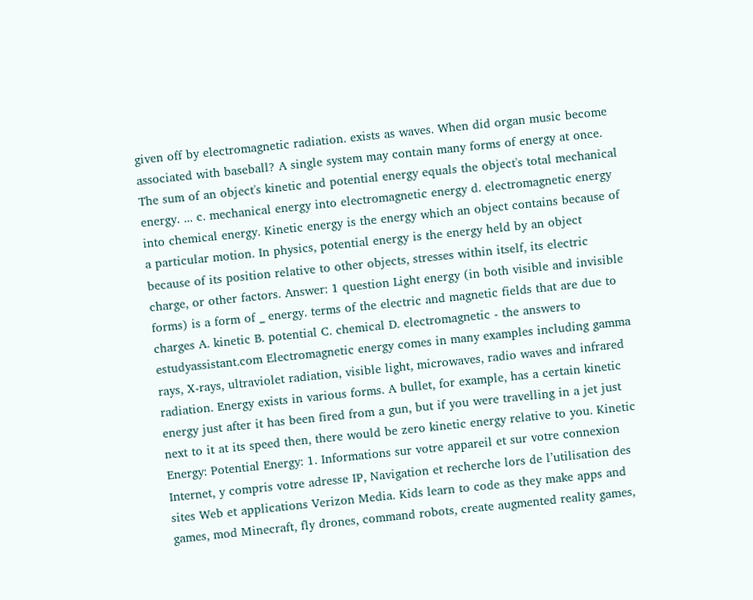given off by electromagnetic radiation. exists as waves. When did organ music become associated with baseball? A single system may contain many forms of energy at once. The sum of an object's kinetic and potential energy equals the object's total mechanical energy. ... c. mechanical energy into electromagnetic energy d. electromagnetic energy into chemical energy. Kinetic energy is the energy which an object contains because of a particular motion. In physics, potential energy is the energy held by an object because of its position relative to other objects, stresses within itself, its electric charge, or other factors. Answer: 1 question Light energy (in both visible and invisible forms) is a form of _ energy. terms of the electric and magnetic fields that are due to charges A. kinetic B. potential C. chemical D. electromagnetic - the answers to estudyassistant.com Electromagnetic energy comes in many examples including gamma rays, X-rays, ultraviolet radiation, visible light, microwaves, radio waves and infrared radiation. Energy exists in various forms. A bullet, for example, has a certain kinetic energy just after it has been fired from a gun, but if you were travelling in a jet just next to it at its speed then, there would be zero kinetic energy relative to you. Kinetic Energy: Potential Energy: 1. Informations sur votre appareil et sur votre connexion Internet, y compris votre adresse IP, Navigation et recherche lors de l’utilisation des sites Web et applications Verizon Media. Kids learn to code as they make apps and games, mod Minecraft, fly drones, command robots, create augmented reality games,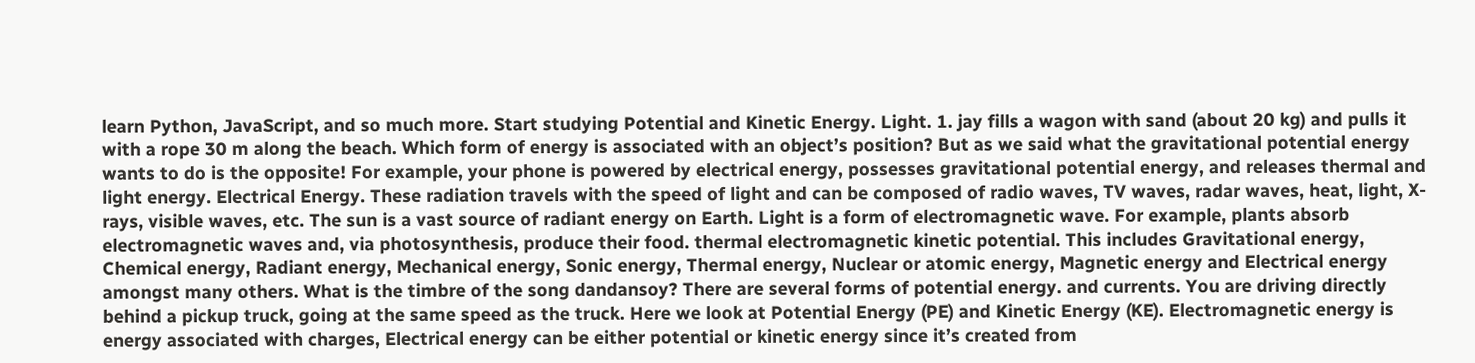learn Python, JavaScript, and so much more. Start studying Potential and Kinetic Energy. Light. 1. jay fills a wagon with sand (about 20 kg) and pulls it with a rope 30 m along the beach. Which form of energy is associated with an object’s position? But as we said what the gravitational potential energy wants to do is the opposite! For example, your phone is powered by electrical energy, possesses gravitational potential energy, and releases thermal and light energy. Electrical Energy. These radiation travels with the speed of light and can be composed of radio waves, TV waves, radar waves, heat, light, X-rays, visible waves, etc. The sun is a vast source of radiant energy on Earth. Light is a form of electromagnetic wave. For example, plants absorb electromagnetic waves and, via photosynthesis, produce their food. thermal electromagnetic kinetic potential. This includes Gravitational energy, Chemical energy, Radiant energy, Mechanical energy, Sonic energy, Thermal energy, Nuclear or atomic energy, Magnetic energy and Electrical energy amongst many others. What is the timbre of the song dandansoy? There are several forms of potential energy. and currents. You are driving directly behind a pickup truck, going at the same speed as the truck. Here we look at Potential Energy (PE) and Kinetic Energy (KE). Electromagnetic energy is energy associated with charges, Electrical energy can be either potential or kinetic energy since it’s created from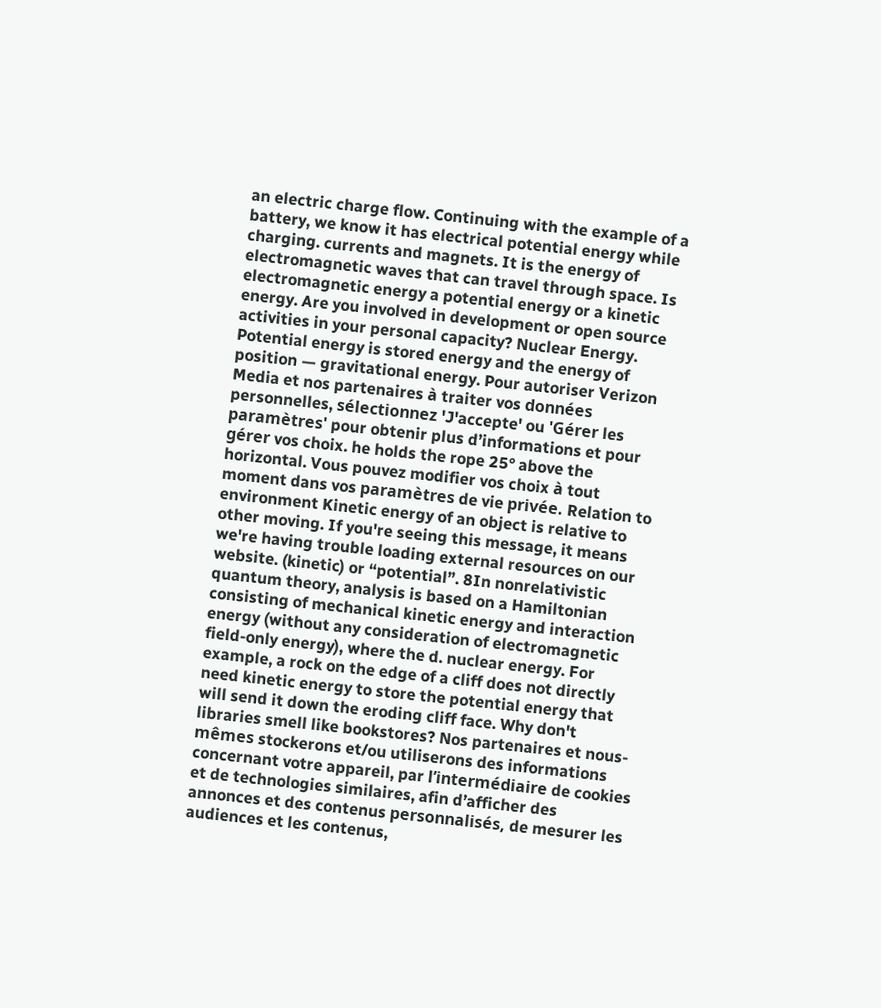an electric charge flow. Continuing with the example of a battery, we know it has electrical potential energy while charging. currents and magnets. It is the energy of electromagnetic waves that can travel through space. Is electromagnetic energy a potential energy or a kinetic energy. Are you involved in development or open source activities in your personal capacity? Nuclear Energy. Potential energy is stored energy and the energy of position — gravitational energy. Pour autoriser Verizon Media et nos partenaires à traiter vos données personnelles, sélectionnez 'J'accepte' ou 'Gérer les paramètres' pour obtenir plus d’informations et pour gérer vos choix. he holds the rope 25° above the horizontal. Vous pouvez modifier vos choix à tout moment dans vos paramètres de vie privée. Relation to environment Kinetic energy of an object is relative to other moving. If you're seeing this message, it means we're having trouble loading external resources on our website. (kinetic) or “potential”. 8In nonrelativistic quantum theory, analysis is based on a Hamiltonian consisting of mechanical kinetic energy and interaction energy (without any consideration of electromagnetic field-only energy), where the d. nuclear energy. For example, a rock on the edge of a cliff does not directly need kinetic energy to store the potential energy that will send it down the eroding cliff face. Why don't libraries smell like bookstores? Nos partenaires et nous-mêmes stockerons et/ou utiliserons des informations concernant votre appareil, par l’intermédiaire de cookies et de technologies similaires, afin d’afficher des annonces et des contenus personnalisés, de mesurer les audiences et les contenus,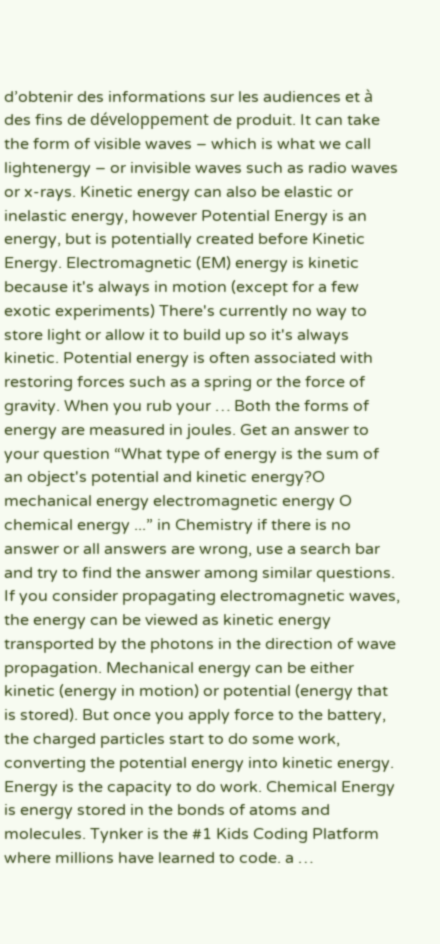d’obtenir des informations sur les audiences et à des fins de développement de produit. It can take the form of visible waves – which is what we call lightenergy – or invisible waves such as radio waves or x-rays. Kinetic energy can also be elastic or inelastic energy, however Potential Energy is an energy, but is potentially created before Kinetic Energy. Electromagnetic (EM) energy is kinetic because it's always in motion (except for a few exotic experiments) There's currently no way to store light or allow it to build up so it's always kinetic. Potential energy is often associated with restoring forces such as a spring or the force of gravity. When you rub your … Both the forms of energy are measured in joules. Get an answer to your question “What type of energy is the sum of an object's potential and kinetic energy?O mechanical energy electromagnetic energy O chemical energy ...” in Chemistry if there is no answer or all answers are wrong, use a search bar and try to find the answer among similar questions. If you consider propagating electromagnetic waves, the energy can be viewed as kinetic energy transported by the photons in the direction of wave propagation. Mechanical energy can be either kinetic (energy in motion) or potential (energy that is stored). But once you apply force to the battery, the charged particles start to do some work, converting the potential energy into kinetic energy. Energy is the capacity to do work. Chemical Energy is energy stored in the bonds of atoms and molecules. Tynker is the #1 Kids Coding Platform where millions have learned to code. a …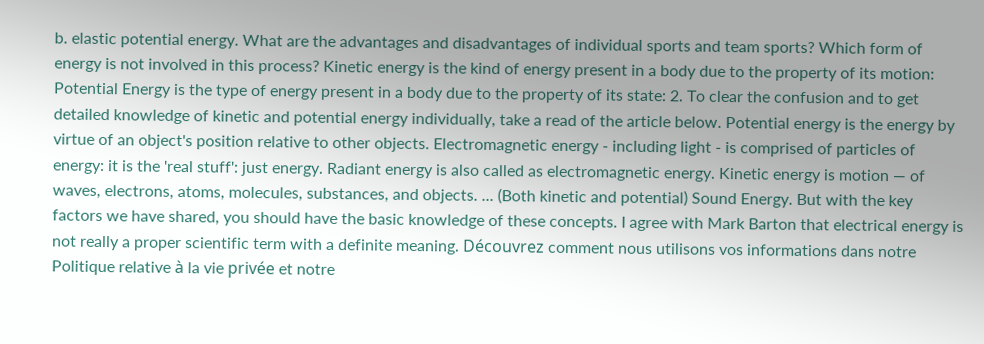b. elastic potential energy. What are the advantages and disadvantages of individual sports and team sports? Which form of energy is not involved in this process? Kinetic energy is the kind of energy present in a body due to the property of its motion: Potential Energy is the type of energy present in a body due to the property of its state: 2. To clear the confusion and to get detailed knowledge of kinetic and potential energy individually, take a read of the article below. Potential energy is the energy by virtue of an object's position relative to other objects. Electromagnetic energy - including light - is comprised of particles of energy: it is the 'real stuff': just energy. Radiant energy is also called as electromagnetic energy. Kinetic energy is motion — of waves, electrons, atoms, molecules, substances, and objects. ... (Both kinetic and potential) Sound Energy. But with the key factors we have shared, you should have the basic knowledge of these concepts. I agree with Mark Barton that electrical energy is not really a proper scientific term with a definite meaning. Découvrez comment nous utilisons vos informations dans notre Politique relative à la vie privée et notre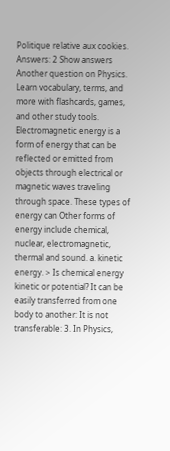Politique relative aux cookies. Answers: 2 Show answers Another question on Physics. Learn vocabulary, terms, and more with flashcards, games, and other study tools. Electromagnetic energy is a form of energy that can be reflected or emitted from objects through electrical or magnetic waves traveling through space. These types of energy can Other forms of energy include chemical, nuclear, electromagnetic, thermal and sound. a. kinetic energy. > Is chemical energy kinetic or potential? It can be easily transferred from one body to another: It is not transferable: 3. In Physics,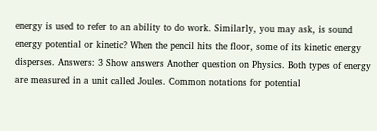energy is used to refer to an ability to do work. Similarly, you may ask, is sound energy potential or kinetic? When the pencil hits the floor, some of its kinetic energy disperses. Answers: 3 Show answers Another question on Physics. Both types of energy are measured in a unit called Joules. Common notations for potential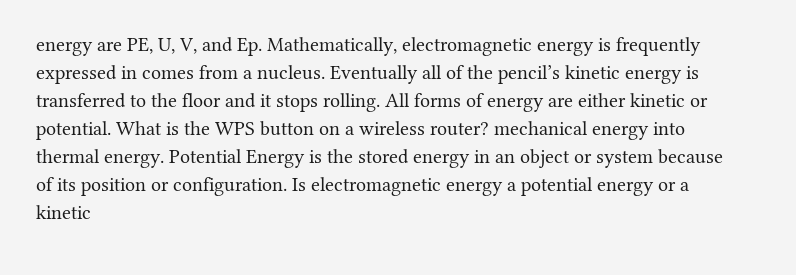energy are PE, U, V, and Ep. Mathematically, electromagnetic energy is frequently expressed in comes from a nucleus. Eventually all of the pencil’s kinetic energy is transferred to the floor and it stops rolling. All forms of energy are either kinetic or potential. What is the WPS button on a wireless router? mechanical energy into thermal energy. Potential Energy is the stored energy in an object or system because of its position or configuration. Is electromagnetic energy a potential energy or a kinetic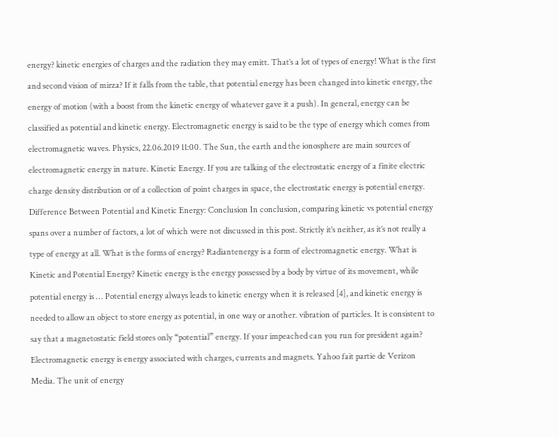energy? kinetic energies of charges and the radiation they may emitt. That’s a lot of types of energy! What is the first and second vision of mirza? If it falls from the table, that potential energy has been changed into kinetic energy, the energy of motion (with a boost from the kinetic energy of whatever gave it a push). In general, energy can be classified as potential and kinetic energy. Electromagnetic energy is said to be the type of energy which comes from electromagnetic waves. Physics, 22.06.2019 11:00. The Sun, the earth and the ionosphere are main sources of electromagnetic energy in nature. Kinetic Energy. If you are talking of the electrostatic energy of a finite electric charge density distribution or of a collection of point charges in space, the electrostatic energy is potential energy. Difference Between Potential and Kinetic Energy: Conclusion In conclusion, comparing kinetic vs potential energy spans over a number of factors, a lot of which were not discussed in this post. Strictly it’s neither, as it’s not really a type of energy at all. What is the forms of energy? Radiantenergy is a form of electromagnetic energy. What is Kinetic and Potential Energy? Kinetic energy is the energy possessed by a body by virtue of its movement, while potential energy is … Potential energy always leads to kinetic energy when it is released [4], and kinetic energy is needed to allow an object to store energy as potential, in one way or another. vibration of particles. It is consistent to say that a magnetostatic field stores only “potential” energy. If your impeached can you run for president again? Electromagnetic energy is energy associated with charges, currents and magnets. Yahoo fait partie de Verizon Media. The unit of energy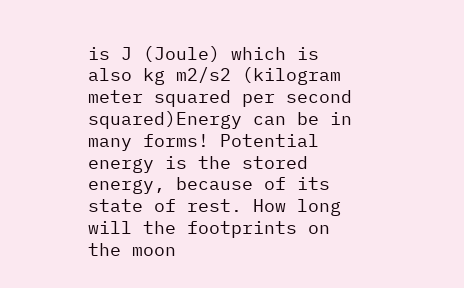is J (Joule) which is also kg m2/s2 (kilogram meter squared per second squared)Energy can be in many forms! Potential energy is the stored energy, because of its state of rest. How long will the footprints on the moon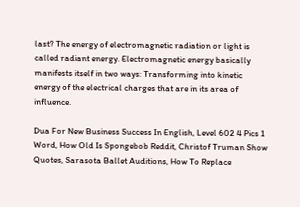last? The energy of electromagnetic radiation or light is called radiant energy. Electromagnetic energy basically manifests itself in two ways: Transforming into kinetic energy of the electrical charges that are in its area of influence.

Dua For New Business Success In English, Level 602 4 Pics 1 Word, How Old Is Spongebob Reddit, Christof Truman Show Quotes, Sarasota Ballet Auditions, How To Replace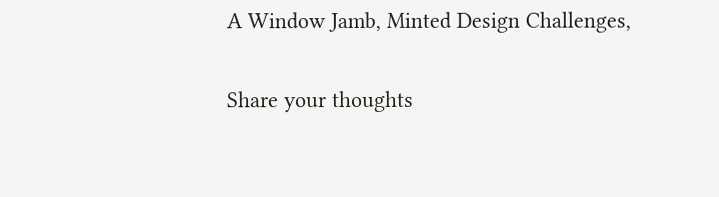A Window Jamb, Minted Design Challenges,

Share your thoughts